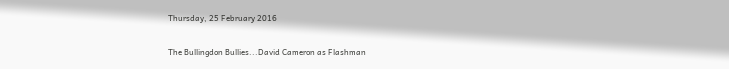Thursday, 25 February 2016

The Bullingdon Bullies...David Cameron as Flashman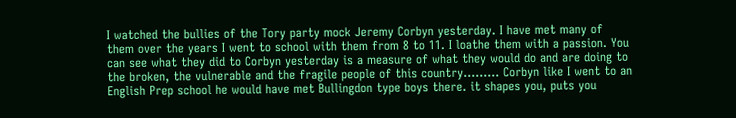I watched the bullies of the Tory party mock Jeremy Corbyn yesterday. I have met many of them over the years I went to school with them from 8 to 11. I loathe them with a passion. You can see what they did to Corbyn yesterday is a measure of what they would do and are doing to the broken, the vulnerable and the fragile people of this country......... Corbyn like I went to an English Prep school he would have met Bullingdon type boys there. it shapes you, puts you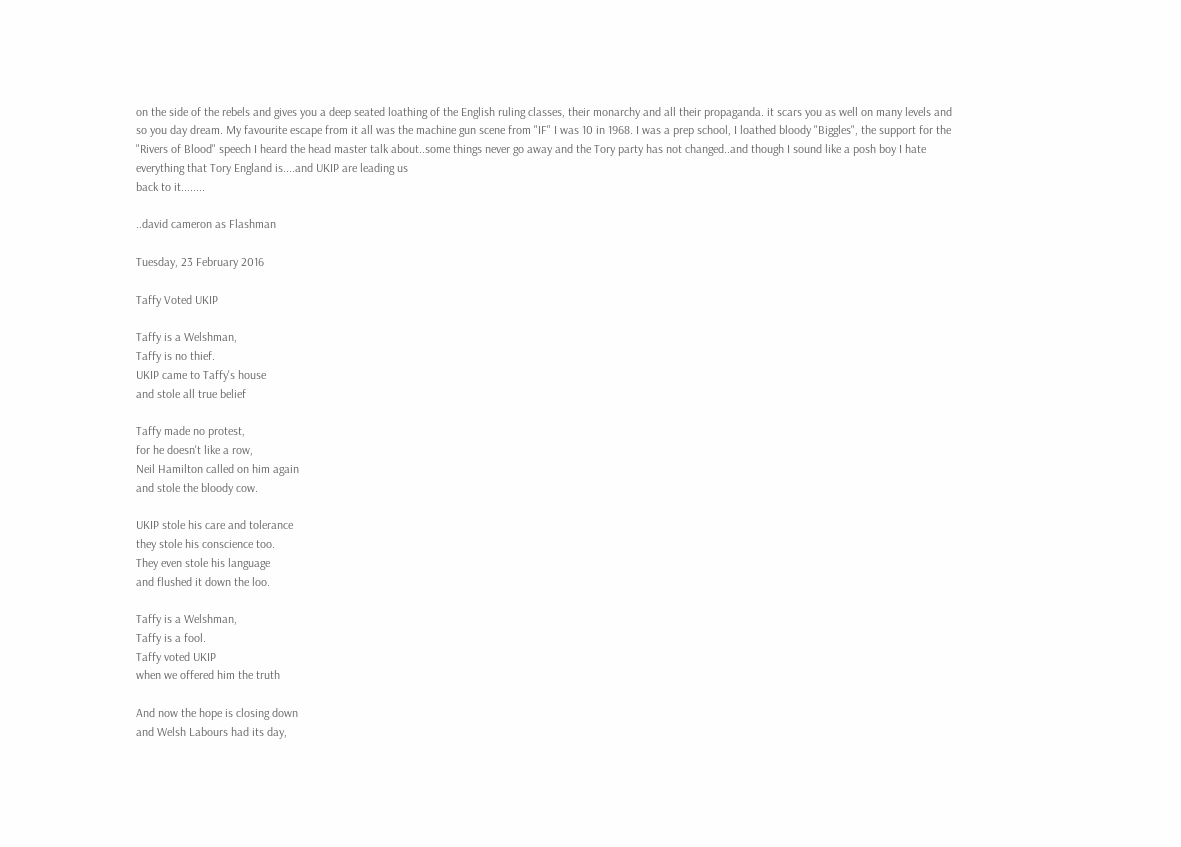on the side of the rebels and gives you a deep seated loathing of the English ruling classes, their monarchy and all their propaganda. it scars you as well on many levels and so you day dream. My favourite escape from it all was the machine gun scene from "IF" I was 10 in 1968. I was a prep school, I loathed bloody "Biggles", the support for the "Rivers of Blood" speech I heard the head master talk about..some things never go away and the Tory party has not changed..and though I sound like a posh boy I hate everything that Tory England is....and UKIP are leading us
back to it........

..david cameron as Flashman

Tuesday, 23 February 2016

Taffy Voted UKIP

Taffy is a Welshman,
Taffy is no thief.
UKIP came to Taffy's house
and stole all true belief

Taffy made no protest,
for he doesn't like a row,
Neil Hamilton called on him again
and stole the bloody cow.

UKIP stole his care and tolerance
they stole his conscience too.
They even stole his language
and flushed it down the loo.

Taffy is a Welshman,
Taffy is a fool.
Taffy voted UKIP
when we offered him the truth

And now the hope is closing down
and Welsh Labours had its day,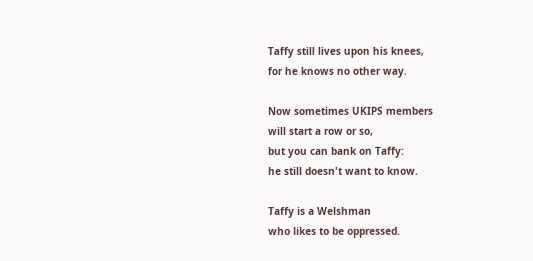Taffy still lives upon his knees,
for he knows no other way.

Now sometimes UKIPS members
will start a row or so,
but you can bank on Taffy:
he still doesn't want to know.

Taffy is a Welshman
who likes to be oppressed.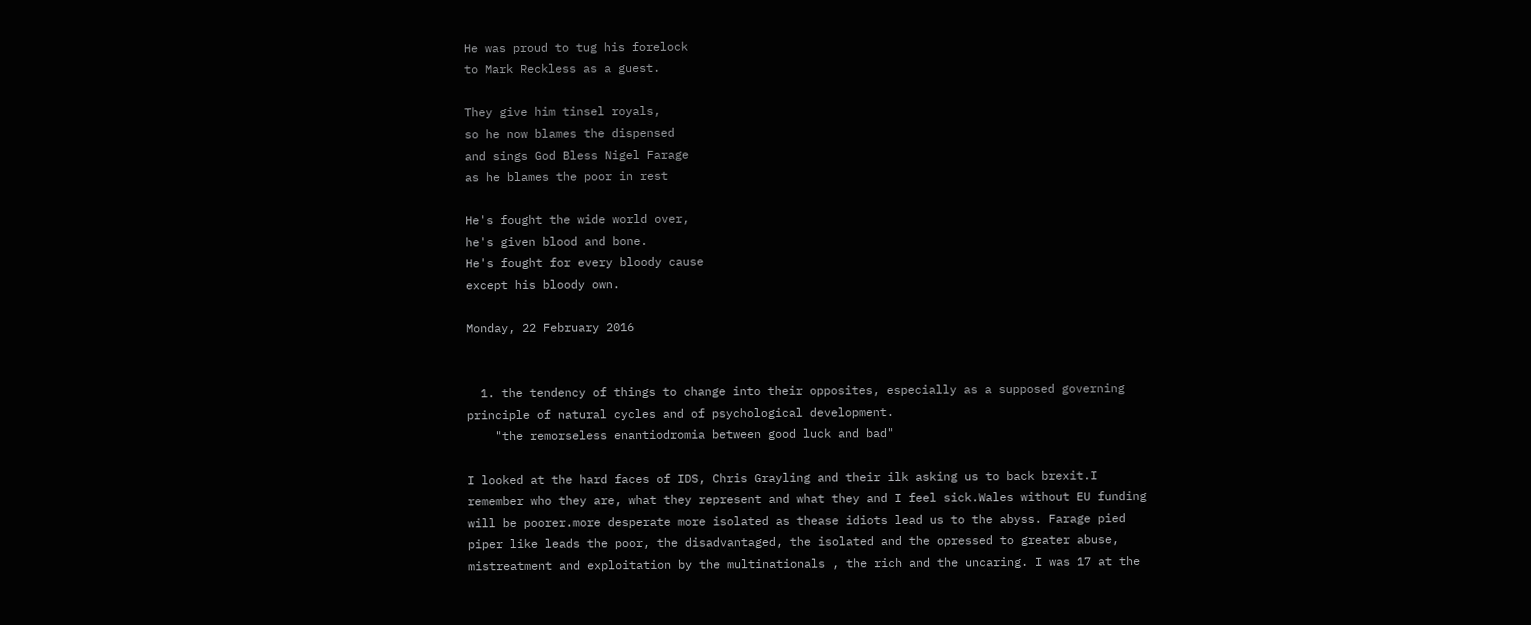He was proud to tug his forelock
to Mark Reckless as a guest.

They give him tinsel royals,
so he now blames the dispensed
and sings God Bless Nigel Farage
as he blames the poor in rest

He's fought the wide world over,
he's given blood and bone.
He's fought for every bloody cause
except his bloody own.

Monday, 22 February 2016


  1. the tendency of things to change into their opposites, especially as a supposed governing principle of natural cycles and of psychological development.
    "the remorseless enantiodromia between good luck and bad"

I looked at the hard faces of IDS, Chris Grayling and their ilk asking us to back brexit.I remember who they are, what they represent and what they and I feel sick.Wales without EU funding will be poorer.more desperate more isolated as thease idiots lead us to the abyss. Farage pied piper like leads the poor, the disadvantaged, the isolated and the opressed to greater abuse, mistreatment and exploitation by the multinationals , the rich and the uncaring. I was 17 at the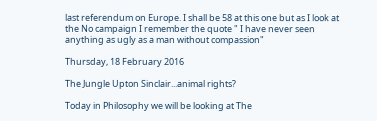last referendum on Europe. I shall be 58 at this one but as I look at the No campaign I remember the quote " I have never seen anything as ugly as a man without compassion"

Thursday, 18 February 2016

The Jungle Upton Sinclair...animal rights?

Today in Philosophy we will be looking at The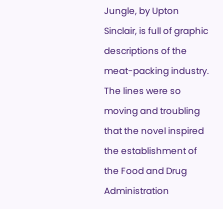Jungle, by Upton Sinclair, is full of graphic descriptions of the meat-packing industry. The lines were so moving and troubling that the novel inspired the establishment of the Food and Drug Administration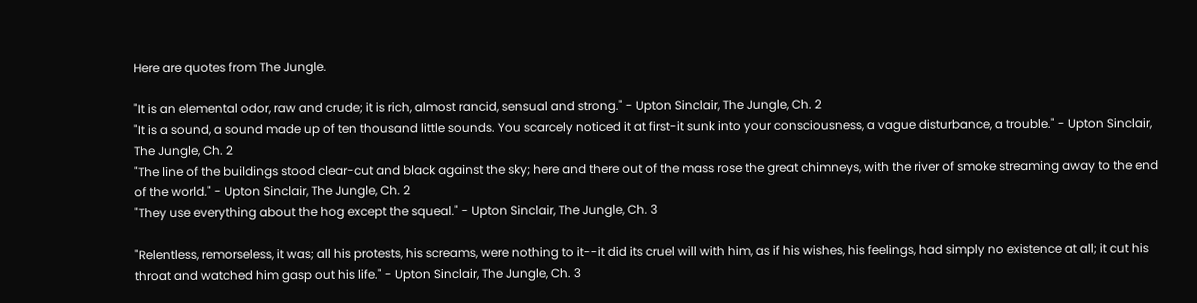Here are quotes from The Jungle.

"It is an elemental odor, raw and crude; it is rich, almost rancid, sensual and strong." - Upton Sinclair, The Jungle, Ch. 2
"It is a sound, a sound made up of ten thousand little sounds. You scarcely noticed it at first-it sunk into your consciousness, a vague disturbance, a trouble." - Upton Sinclair, The Jungle, Ch. 2
"The line of the buildings stood clear-cut and black against the sky; here and there out of the mass rose the great chimneys, with the river of smoke streaming away to the end of the world." - Upton Sinclair, The Jungle, Ch. 2
"They use everything about the hog except the squeal." - Upton Sinclair, The Jungle, Ch. 3

"Relentless, remorseless, it was; all his protests, his screams, were nothing to it--it did its cruel will with him, as if his wishes, his feelings, had simply no existence at all; it cut his throat and watched him gasp out his life." - Upton Sinclair, The Jungle, Ch. 3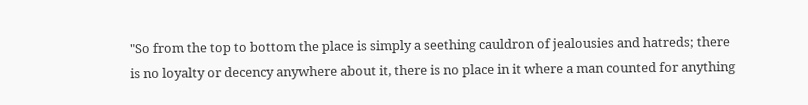"So from the top to bottom the place is simply a seething cauldron of jealousies and hatreds; there is no loyalty or decency anywhere about it, there is no place in it where a man counted for anything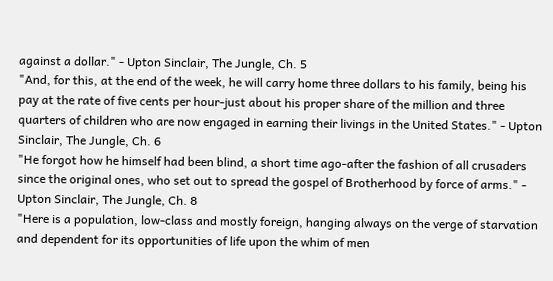against a dollar." - Upton Sinclair, The Jungle, Ch. 5
"And, for this, at the end of the week, he will carry home three dollars to his family, being his pay at the rate of five cents per hour-just about his proper share of the million and three quarters of children who are now engaged in earning their livings in the United States." - Upton Sinclair, The Jungle, Ch. 6
"He forgot how he himself had been blind, a short time ago-after the fashion of all crusaders since the original ones, who set out to spread the gospel of Brotherhood by force of arms." - Upton Sinclair, The Jungle, Ch. 8
"Here is a population, low-class and mostly foreign, hanging always on the verge of starvation and dependent for its opportunities of life upon the whim of men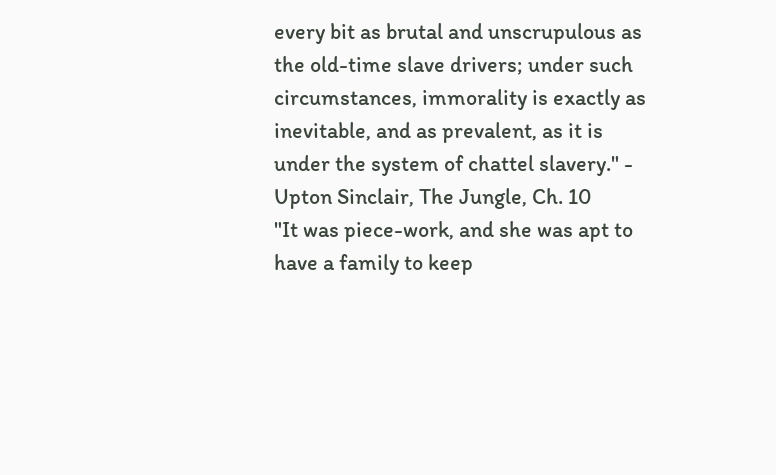every bit as brutal and unscrupulous as the old-time slave drivers; under such circumstances, immorality is exactly as inevitable, and as prevalent, as it is under the system of chattel slavery." - Upton Sinclair, The Jungle, Ch. 10
"It was piece-work, and she was apt to have a family to keep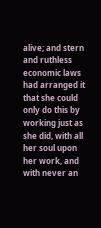alive; and stern and ruthless economic laws had arranged it that she could only do this by working just as she did, with all her soul upon her work, and with never an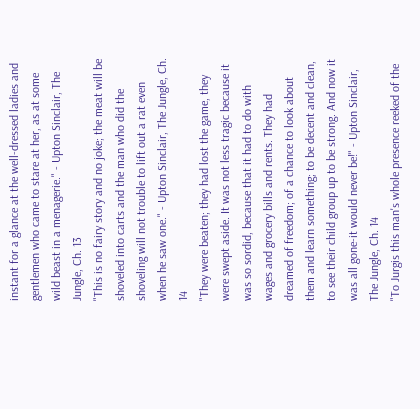instant for a glance at the well-dressed ladies and gentlemen who came to stare at her, as at some wild beast in a menagerie." - Upton Sinclair, The Jungle, Ch. 13
"This is no fairy story and no joke; the meat will be shoveled into carts and the man who did the shoveling will not trouble to lift out a rat even when he saw one." - Upton Sinclair, The Jungle, Ch. 14
"They were beaten; they had lost the game, they were swept aside. It was not less tragic because it was so sordid, because that it had to do with wages and grocery bills and rents. They had dreamed of freedom; of a chance to look about them and learn something; to be decent and clean, to see their child group up to be strong. And now it was all gone-it would never be!" - Upton Sinclair, The Jungle, Ch. 14
"To Jurgis this man's whole presence reeked of the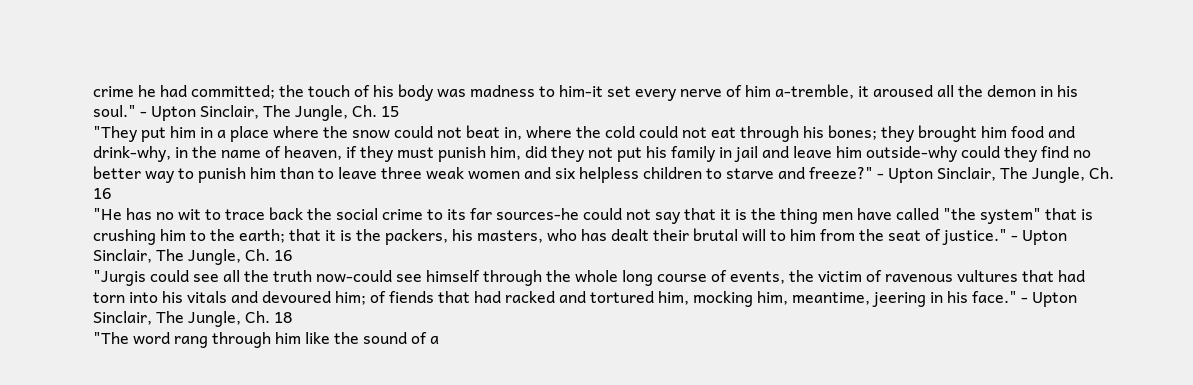crime he had committed; the touch of his body was madness to him-it set every nerve of him a-tremble, it aroused all the demon in his soul." - Upton Sinclair, The Jungle, Ch. 15
"They put him in a place where the snow could not beat in, where the cold could not eat through his bones; they brought him food and drink-why, in the name of heaven, if they must punish him, did they not put his family in jail and leave him outside-why could they find no better way to punish him than to leave three weak women and six helpless children to starve and freeze?" - Upton Sinclair, The Jungle, Ch. 16
"He has no wit to trace back the social crime to its far sources-he could not say that it is the thing men have called "the system" that is crushing him to the earth; that it is the packers, his masters, who has dealt their brutal will to him from the seat of justice." - Upton Sinclair, The Jungle, Ch. 16
"Jurgis could see all the truth now-could see himself through the whole long course of events, the victim of ravenous vultures that had torn into his vitals and devoured him; of fiends that had racked and tortured him, mocking him, meantime, jeering in his face." - Upton Sinclair, The Jungle, Ch. 18
"The word rang through him like the sound of a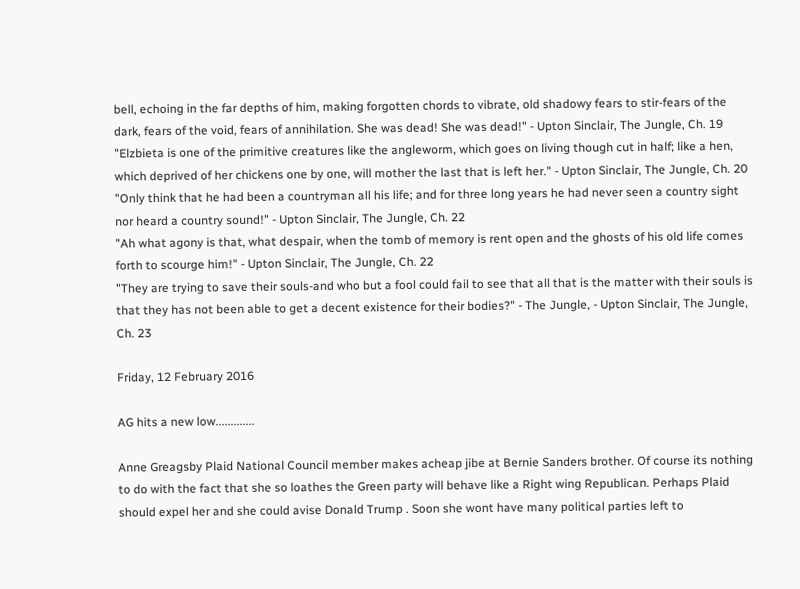bell, echoing in the far depths of him, making forgotten chords to vibrate, old shadowy fears to stir-fears of the dark, fears of the void, fears of annihilation. She was dead! She was dead!" - Upton Sinclair, The Jungle, Ch. 19
"Elzbieta is one of the primitive creatures like the angleworm, which goes on living though cut in half; like a hen, which deprived of her chickens one by one, will mother the last that is left her." - Upton Sinclair, The Jungle, Ch. 20
"Only think that he had been a countryman all his life; and for three long years he had never seen a country sight nor heard a country sound!" - Upton Sinclair, The Jungle, Ch. 22
"Ah what agony is that, what despair, when the tomb of memory is rent open and the ghosts of his old life comes forth to scourge him!" - Upton Sinclair, The Jungle, Ch. 22
"They are trying to save their souls-and who but a fool could fail to see that all that is the matter with their souls is that they has not been able to get a decent existence for their bodies?" - The Jungle, - Upton Sinclair, The Jungle, Ch. 23

Friday, 12 February 2016

AG hits a new low.............

Anne Greagsby Plaid National Council member makes acheap jibe at Bernie Sanders brother. Of course its nothing to do with the fact that she so loathes the Green party will behave like a Right wing Republican. Perhaps Plaid should expel her and she could avise Donald Trump . Soon she wont have many political parties left to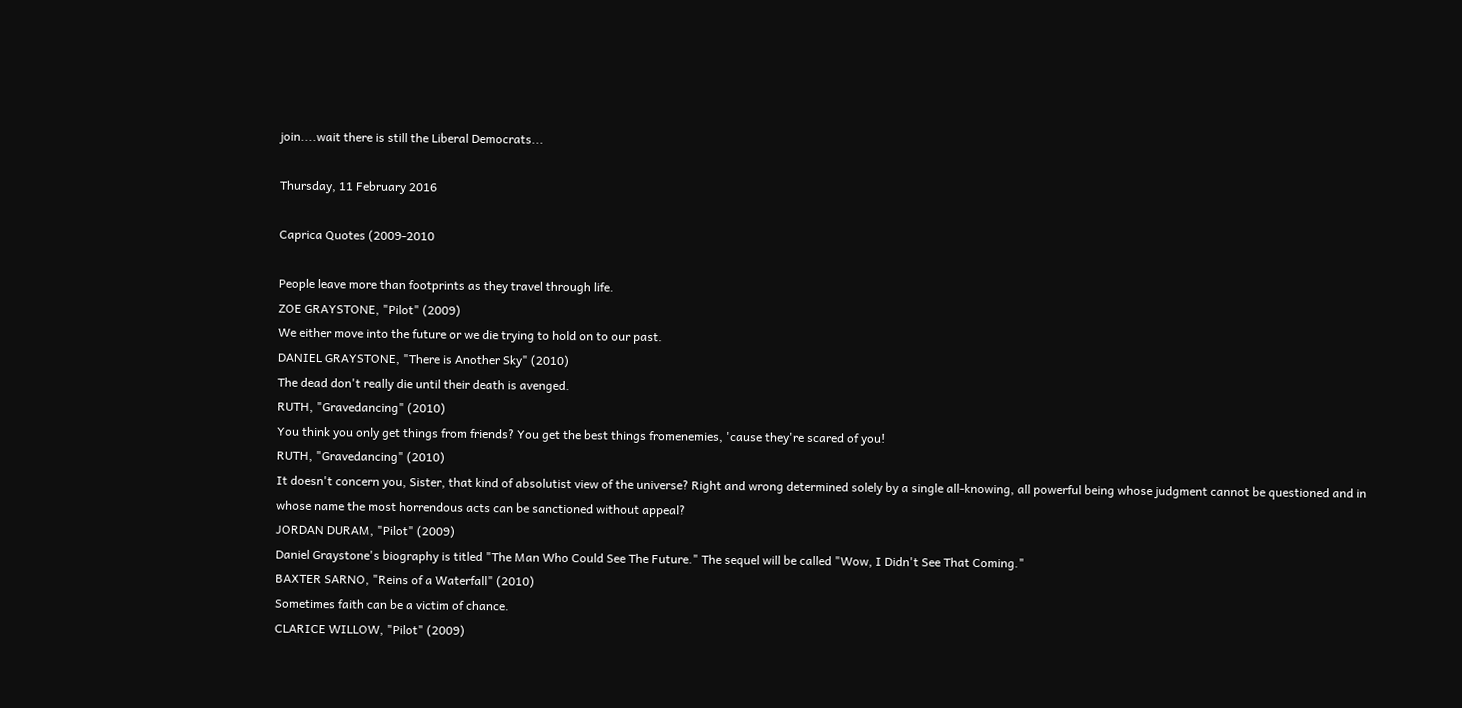join....wait there is still the Liberal Democrats...

Thursday, 11 February 2016

Caprica Quotes (2009-2010

People leave more than footprints as they travel through life.
ZOE GRAYSTONE, "Pilot" (2009)
We either move into the future or we die trying to hold on to our past.
DANIEL GRAYSTONE, "There is Another Sky" (2010)
The dead don't really die until their death is avenged.
RUTH, "Gravedancing" (2010)
You think you only get things from friends? You get the best things fromenemies, 'cause they're scared of you!
RUTH, "Gravedancing" (2010)
It doesn't concern you, Sister, that kind of absolutist view of the universe? Right and wrong determined solely by a single all-knowing, all powerful being whose judgment cannot be questioned and in whose name the most horrendous acts can be sanctioned without appeal?
JORDAN DURAM, "Pilot" (2009)
Daniel Graystone's biography is titled "The Man Who Could See The Future." The sequel will be called "Wow, I Didn't See That Coming."
BAXTER SARNO, "Reins of a Waterfall" (2010)
Sometimes faith can be a victim of chance.
CLARICE WILLOW, "Pilot" (2009)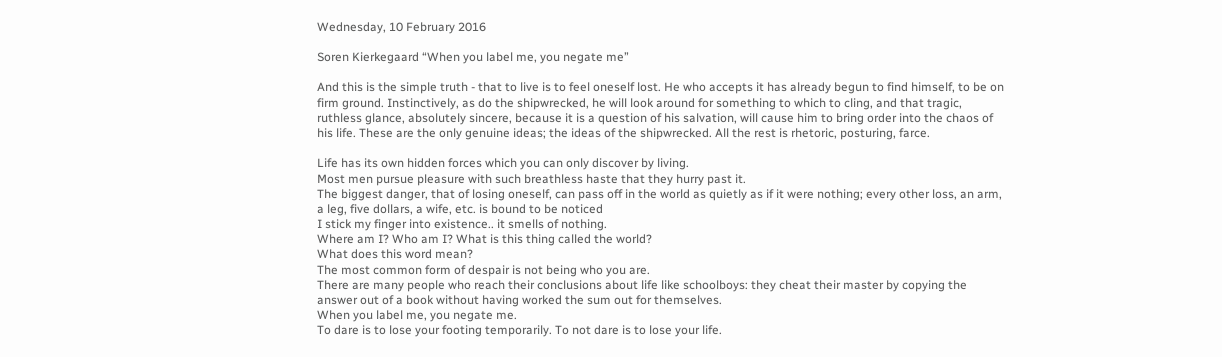Wednesday, 10 February 2016

Soren Kierkegaard “When you label me, you negate me”

And this is the simple truth - that to live is to feel oneself lost. He who accepts it has already begun to find himself, to be on firm ground. Instinctively, as do the shipwrecked, he will look around for something to which to cling, and that tragic, ruthless glance, absolutely sincere, because it is a question of his salvation, will cause him to bring order into the chaos of his life. These are the only genuine ideas; the ideas of the shipwrecked. All the rest is rhetoric, posturing, farce.

Life has its own hidden forces which you can only discover by living.
Most men pursue pleasure with such breathless haste that they hurry past it.
The biggest danger, that of losing oneself, can pass off in the world as quietly as if it were nothing; every other loss, an arm, a leg, five dollars, a wife, etc. is bound to be noticed
I stick my finger into existence.. it smells of nothing.
Where am I? Who am I? What is this thing called the world?
What does this word mean?
The most common form of despair is not being who you are.
There are many people who reach their conclusions about life like schoolboys: they cheat their master by copying the answer out of a book without having worked the sum out for themselves.
When you label me, you negate me.
To dare is to lose your footing temporarily. To not dare is to lose your life.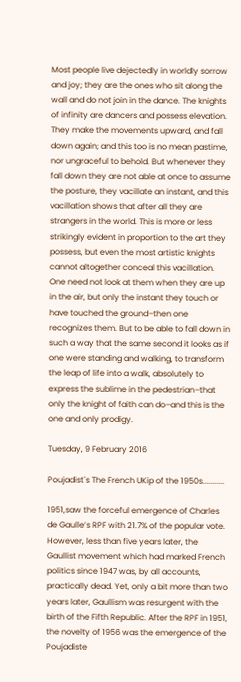Most people live dejectedly in worldly sorrow and joy; they are the ones who sit along the wall and do not join in the dance. The knights of infinity are dancers and possess elevation. They make the movements upward, and fall down again; and this too is no mean pastime, nor ungraceful to behold. But whenever they fall down they are not able at once to assume the posture, they vacillate an instant, and this vacillation shows that after all they are strangers in the world. This is more or less strikingly evident in proportion to the art they possess, but even the most artistic knights cannot altogether conceal this vacillation. One need not look at them when they are up in the air, but only the instant they touch or have touched the ground–then one recognizes them. But to be able to fall down in such a way that the same second it looks as if one were standing and walking, to transform the leap of life into a walk, absolutely to express the sublime in the pedestrian–that only the knight of faith can do–and this is the one and only prodigy.

Tuesday, 9 February 2016

Poujadist`s The French UKip of the 1950s...........

1951,saw the forceful emergence of Charles de Gaulle’s RPF with 21.7% of the popular vote. However, less than five years later, the Gaullist movement which had marked French politics since 1947 was, by all accounts, practically dead. Yet, only a bit more than two years later, Gaullism was resurgent with the birth of the Fifth Republic. After the RPF in 1951, the novelty of 1956 was the emergence of the Poujadiste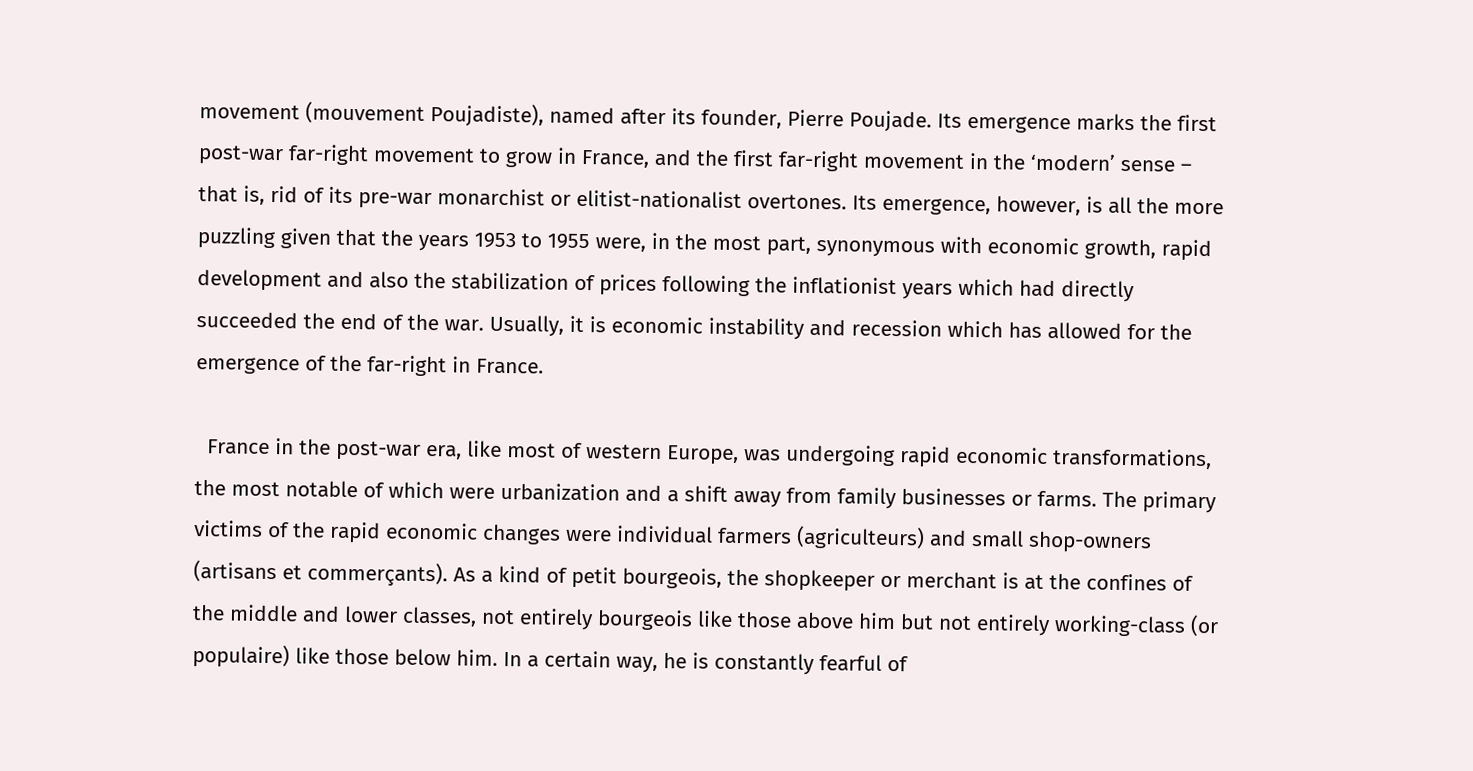movement (mouvement Poujadiste), named after its founder, Pierre Poujade. Its emergence marks the first post-war far-right movement to grow in France, and the first far-right movement in the ‘modern’ sense – that is, rid of its pre-war monarchist or elitist-nationalist overtones. Its emergence, however, is all the more puzzling given that the years 1953 to 1955 were, in the most part, synonymous with economic growth, rapid development and also the stabilization of prices following the inflationist years which had directly succeeded the end of the war. Usually, it is economic instability and recession which has allowed for the emergence of the far-right in France.

  France in the post-war era, like most of western Europe, was undergoing rapid economic transformations, the most notable of which were urbanization and a shift away from family businesses or farms. The primary victims of the rapid economic changes were individual farmers (agriculteurs) and small shop-owners (artisans et commerçants). As a kind of petit bourgeois, the shopkeeper or merchant is at the confines of the middle and lower classes, not entirely bourgeois like those above him but not entirely working-class (or populaire) like those below him. In a certain way, he is constantly fearful of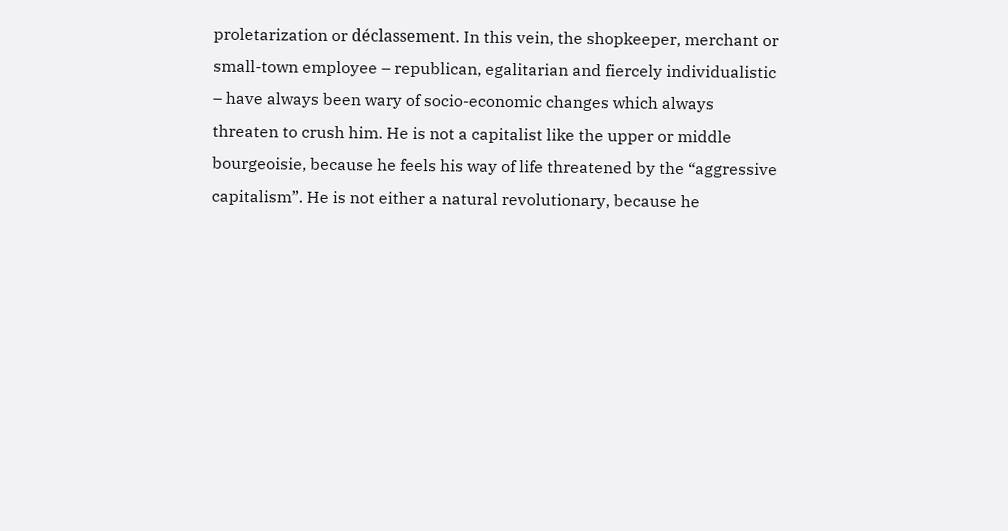proletarization or déclassement. In this vein, the shopkeeper, merchant or small-town employee – republican, egalitarian and fiercely individualistic – have always been wary of socio-economic changes which always threaten to crush him. He is not a capitalist like the upper or middle bourgeoisie, because he feels his way of life threatened by the “aggressive capitalism”. He is not either a natural revolutionary, because he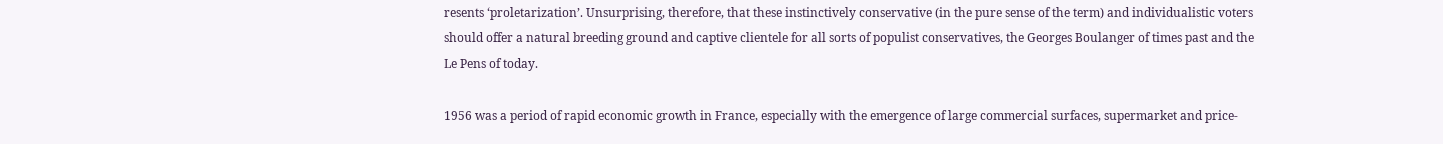resents ‘proletarization’. Unsurprising, therefore, that these instinctively conservative (in the pure sense of the term) and individualistic voters should offer a natural breeding ground and captive clientele for all sorts of populist conservatives, the Georges Boulanger of times past and the Le Pens of today.

1956 was a period of rapid economic growth in France, especially with the emergence of large commercial surfaces, supermarket and price-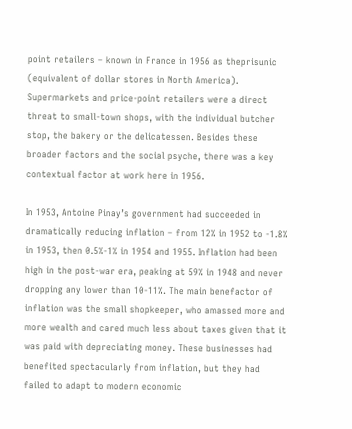point retailers – known in France in 1956 as theprisunic (equivalent of dollar stores in North America). Supermarkets and price-point retailers were a direct threat to small-town shops, with the individual butcher stop, the bakery or the delicatessen. Besides these broader factors and the social psyche, there was a key contextual factor at work here in 1956.

In 1953, Antoine Pinay’s government had succeeded in dramatically reducing inflation – from 12% in 1952 to -1.8% in 1953, then 0.5%-1% in 1954 and 1955. Inflation had been high in the post-war era, peaking at 59% in 1948 and never dropping any lower than 10-11%. The main benefactor of inflation was the small shopkeeper, who amassed more and more wealth and cared much less about taxes given that it was paid with depreciating money. These businesses had benefited spectacularly from inflation, but they had failed to adapt to modern economic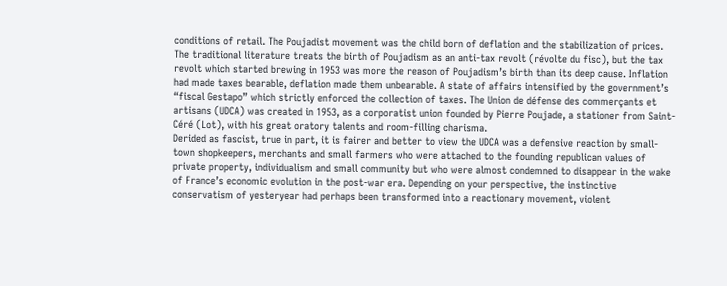conditions of retail. The Poujadist movement was the child born of deflation and the stabilization of prices.
The traditional literature treats the birth of Poujadism as an anti-tax revolt (révolte du fisc), but the tax revolt which started brewing in 1953 was more the reason of Poujadism’s birth than its deep cause. Inflation had made taxes bearable, deflation made them unbearable. A state of affairs intensified by the government’s “fiscal Gestapo” which strictly enforced the collection of taxes. The Union de défense des commerçants et artisans (UDCA) was created in 1953, as a corporatist union founded by Pierre Poujade, a stationer from Saint-Céré (Lot), with his great oratory talents and room-filling charisma.
Derided as fascist, true in part, it is fairer and better to view the UDCA was a defensive reaction by small-town shopkeepers, merchants and small farmers who were attached to the founding republican values of private property, individualism and small community but who were almost condemned to disappear in the wake of France’s economic evolution in the post-war era. Depending on your perspective, the instinctive conservatism of yesteryear had perhaps been transformed into a reactionary movement, violent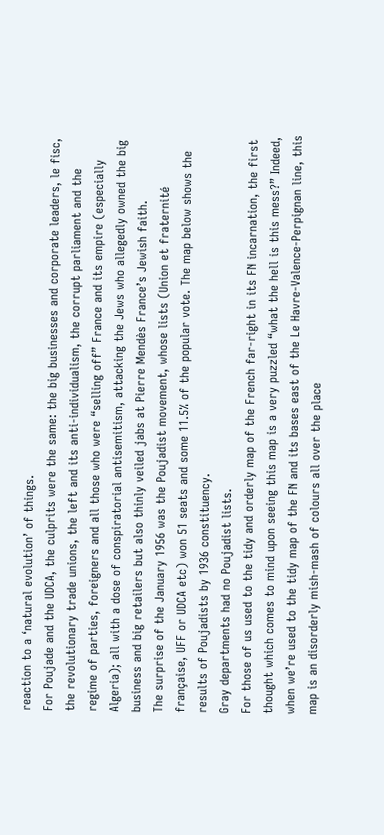reaction to a ‘natural evolution’ of things.
For Poujade and the UDCA, the culprits were the same: the big businesses and corporate leaders, le fisc, the revolutionary trade unions, the left and its anti-individualism, the corrupt parliament and the regime of parties, foreigners and all those who were “selling off” France and its empire (especially Algeria); all with a dose of conspiratorial antisemitism, attacking the Jews who allegedly owned the big business and big retailers but also thinly veiled jabs at Pierre Mendès France’s Jewish faith.
The surprise of the January 1956 was the Poujadist movement, whose lists (Union et fraternité française, UFF or UDCA etc) won 51 seats and some 11.5% of the popular vote. The map below shows the results of Poujadists by 1936 constituency.
Gray departments had no Poujadist lists.
For those of us used to the tidy and orderly map of the French far-right in its FN incarnation, the first thought which comes to mind upon seeing this map is a very puzzled “what the hell is this mess?” Indeed, when we’re used to the tidy map of the FN and its bases east of the Le Havre-Valence-Perpignan line, this map is an disorderly mish-mash of colours all over the place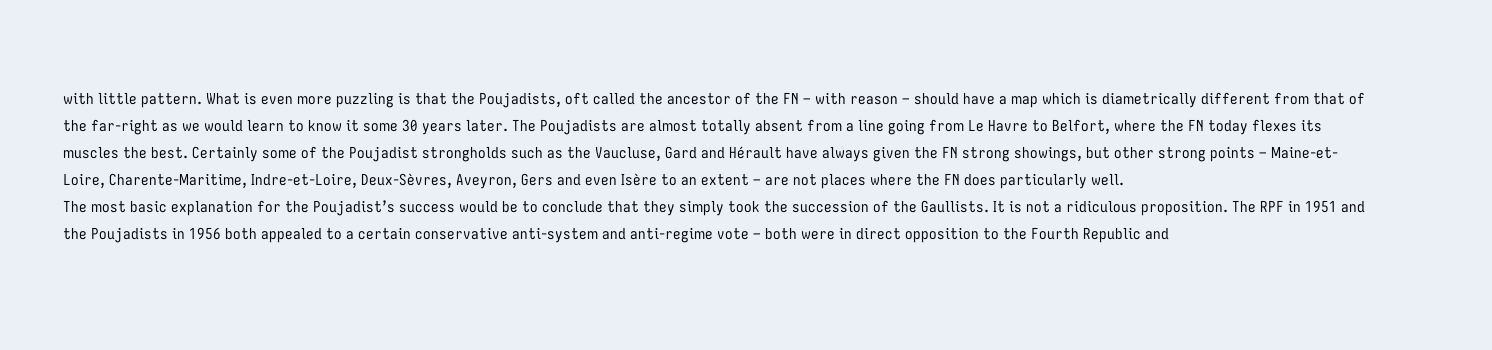with little pattern. What is even more puzzling is that the Poujadists, oft called the ancestor of the FN – with reason – should have a map which is diametrically different from that of the far-right as we would learn to know it some 30 years later. The Poujadists are almost totally absent from a line going from Le Havre to Belfort, where the FN today flexes its muscles the best. Certainly some of the Poujadist strongholds such as the Vaucluse, Gard and Hérault have always given the FN strong showings, but other strong points – Maine-et-Loire, Charente-Maritime, Indre-et-Loire, Deux-Sèvres, Aveyron, Gers and even Isère to an extent – are not places where the FN does particularly well.
The most basic explanation for the Poujadist’s success would be to conclude that they simply took the succession of the Gaullists. It is not a ridiculous proposition. The RPF in 1951 and the Poujadists in 1956 both appealed to a certain conservative anti-system and anti-regime vote – both were in direct opposition to the Fourth Republic and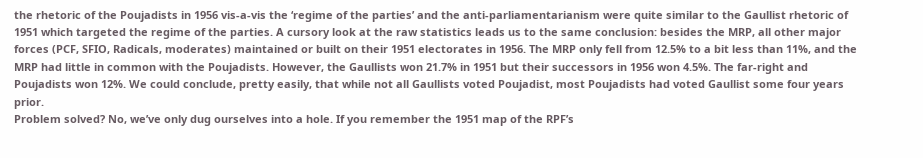the rhetoric of the Poujadists in 1956 vis-a-vis the ‘regime of the parties’ and the anti-parliamentarianism were quite similar to the Gaullist rhetoric of 1951 which targeted the regime of the parties. A cursory look at the raw statistics leads us to the same conclusion: besides the MRP, all other major forces (PCF, SFIO, Radicals, moderates) maintained or built on their 1951 electorates in 1956. The MRP only fell from 12.5% to a bit less than 11%, and the MRP had little in common with the Poujadists. However, the Gaullists won 21.7% in 1951 but their successors in 1956 won 4.5%. The far-right and Poujadists won 12%. We could conclude, pretty easily, that while not all Gaullists voted Poujadist, most Poujadists had voted Gaullist some four years prior.
Problem solved? No, we’ve only dug ourselves into a hole. If you remember the 1951 map of the RPF’s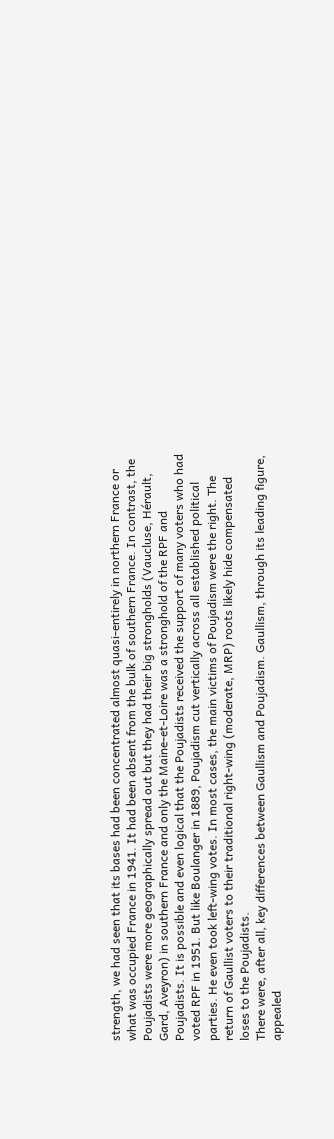strength, we had seen that its bases had been concentrated almost quasi-entirely in northern France or what was occupied France in 1941. It had been absent from the bulk of southern France. In contrast, the Poujadists were more geographically spread out but they had their big strongholds (Vaucluse, Hérault, Gard, Aveyron) in southern France and only the Maine-et-Loire was a stronghold of the RPF and Poujadists. It is possible and even logical that the Poujadists received the support of many voters who had voted RPF in 1951. But like Boulanger in 1889, Poujadism cut vertically across all established political parties. He even took left-wing votes. In most cases, the main victims of Poujadism were the right. The return of Gaullist voters to their traditional right-wing (moderate, MRP) roots likely hide compensated loses to the Poujadists.
There were, after all, key differences between Gaullism and Poujadism. Gaullism, through its leading figure, appealed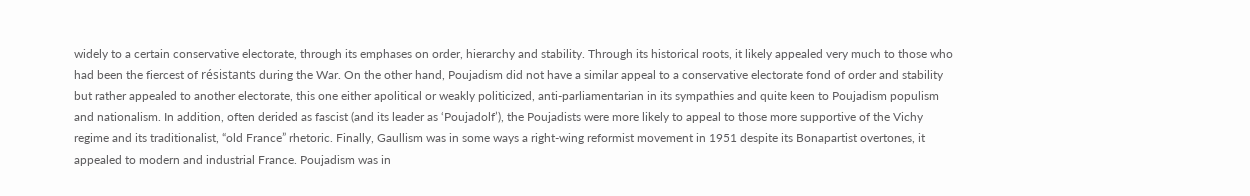widely to a certain conservative electorate, through its emphases on order, hierarchy and stability. Through its historical roots, it likely appealed very much to those who had been the fiercest of résistants during the War. On the other hand, Poujadism did not have a similar appeal to a conservative electorate fond of order and stability but rather appealed to another electorate, this one either apolitical or weakly politicized, anti-parliamentarian in its sympathies and quite keen to Poujadism populism and nationalism. In addition, often derided as fascist (and its leader as ‘Poujadolf’), the Poujadists were more likely to appeal to those more supportive of the Vichy regime and its traditionalist, “old France” rhetoric. Finally, Gaullism was in some ways a right-wing reformist movement in 1951 despite its Bonapartist overtones, it appealed to modern and industrial France. Poujadism was in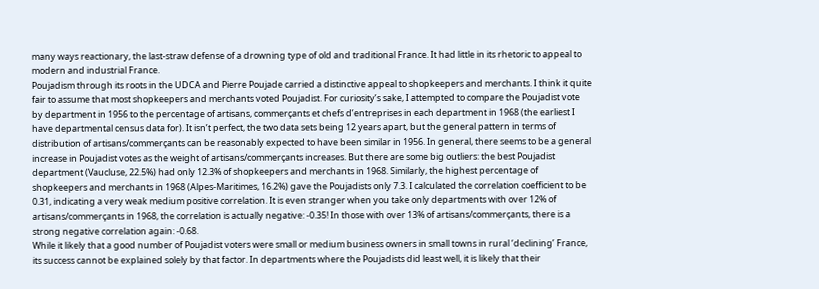many ways reactionary, the last-straw defense of a drowning type of old and traditional France. It had little in its rhetoric to appeal to modern and industrial France.
Poujadism through its roots in the UDCA and Pierre Poujade carried a distinctive appeal to shopkeepers and merchants. I think it quite fair to assume that most shopkeepers and merchants voted Poujadist. For curiosity’s sake, I attempted to compare the Poujadist vote by department in 1956 to the percentage of artisans, commerçants et chefs d’entreprises in each department in 1968 (the earliest I have departmental census data for). It isn’t perfect, the two data sets being 12 years apart, but the general pattern in terms of distribution of artisans/commerçants can be reasonably expected to have been similar in 1956. In general, there seems to be a general increase in Poujadist votes as the weight of artisans/commerçants increases. But there are some big outliers: the best Poujadist department (Vaucluse, 22.5%) had only 12.3% of shopkeepers and merchants in 1968. Similarly, the highest percentage of shopkeepers and merchants in 1968 (Alpes-Maritimes, 16.2%) gave the Poujadists only 7.3. I calculated the correlation coefficient to be 0.31, indicating a very weak medium positive correlation. It is even stranger when you take only departments with over 12% of artisans/commerçants in 1968, the correlation is actually negative: -0.35! In those with over 13% of artisans/commerçants, there is a strong negative correlation again: -0.68.
While it likely that a good number of Poujadist voters were small or medium business owners in small towns in rural ‘declining’ France, its success cannot be explained solely by that factor. In departments where the Poujadists did least well, it is likely that their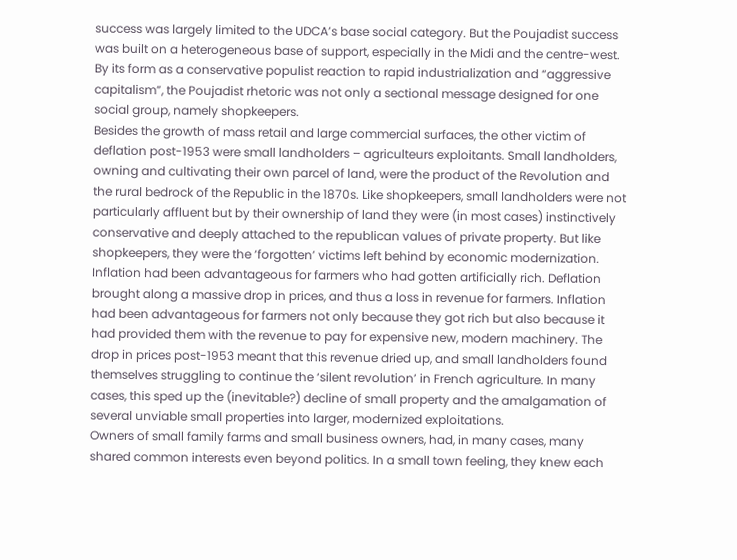success was largely limited to the UDCA’s base social category. But the Poujadist success was built on a heterogeneous base of support, especially in the Midi and the centre-west. By its form as a conservative populist reaction to rapid industrialization and “aggressive capitalism”, the Poujadist rhetoric was not only a sectional message designed for one social group, namely shopkeepers.
Besides the growth of mass retail and large commercial surfaces, the other victim of deflation post-1953 were small landholders – agriculteurs exploitants. Small landholders, owning and cultivating their own parcel of land, were the product of the Revolution and the rural bedrock of the Republic in the 1870s. Like shopkeepers, small landholders were not particularly affluent but by their ownership of land they were (in most cases) instinctively conservative and deeply attached to the republican values of private property. But like shopkeepers, they were the ‘forgotten’ victims left behind by economic modernization.
Inflation had been advantageous for farmers who had gotten artificially rich. Deflation brought along a massive drop in prices, and thus a loss in revenue for farmers. Inflation had been advantageous for farmers not only because they got rich but also because it had provided them with the revenue to pay for expensive new, modern machinery. The drop in prices post-1953 meant that this revenue dried up, and small landholders found themselves struggling to continue the ‘silent revolution’ in French agriculture. In many cases, this sped up the (inevitable?) decline of small property and the amalgamation of several unviable small properties into larger, modernized exploitations.
Owners of small family farms and small business owners, had, in many cases, many shared common interests even beyond politics. In a small town feeling, they knew each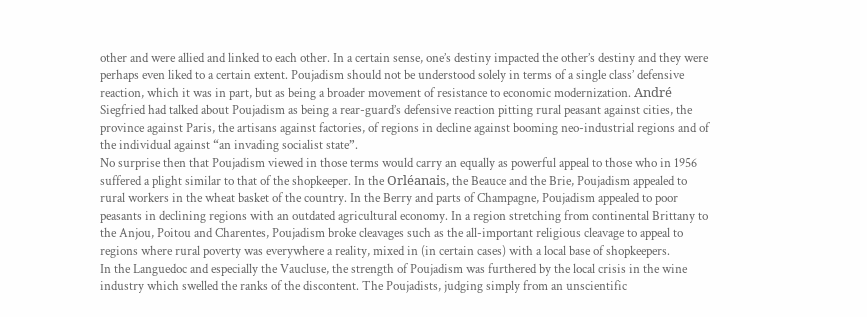other and were allied and linked to each other. In a certain sense, one’s destiny impacted the other’s destiny and they were perhaps even liked to a certain extent. Poujadism should not be understood solely in terms of a single class’ defensive reaction, which it was in part, but as being a broader movement of resistance to economic modernization. André Siegfried had talked about Poujadism as being a rear-guard’s defensive reaction pitting rural peasant against cities, the province against Paris, the artisans against factories, of regions in decline against booming neo-industrial regions and of the individual against “an invading socialist state”.
No surprise then that Poujadism viewed in those terms would carry an equally as powerful appeal to those who in 1956 suffered a plight similar to that of the shopkeeper. In the Orléanais, the Beauce and the Brie, Poujadism appealed to rural workers in the wheat basket of the country. In the Berry and parts of Champagne, Poujadism appealed to poor peasants in declining regions with an outdated agricultural economy. In a region stretching from continental Brittany to the Anjou, Poitou and Charentes, Poujadism broke cleavages such as the all-important religious cleavage to appeal to regions where rural poverty was everywhere a reality, mixed in (in certain cases) with a local base of shopkeepers.
In the Languedoc and especially the Vaucluse, the strength of Poujadism was furthered by the local crisis in the wine industry which swelled the ranks of the discontent. The Poujadists, judging simply from an unscientific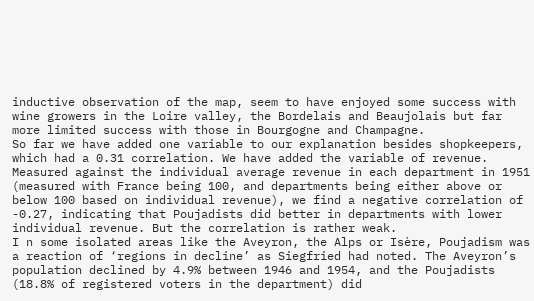inductive observation of the map, seem to have enjoyed some success with wine growers in the Loire valley, the Bordelais and Beaujolais but far more limited success with those in Bourgogne and Champagne.
So far we have added one variable to our explanation besides shopkeepers, which had a 0.31 correlation. We have added the variable of revenue. Measured against the individual average revenue in each department in 1951 (measured with France being 100, and departments being either above or below 100 based on individual revenue), we find a negative correlation of -0.27, indicating that Poujadists did better in departments with lower individual revenue. But the correlation is rather weak.
I n some isolated areas like the Aveyron, the Alps or Isère, Poujadism was a reaction of ‘regions in decline’ as Siegfried had noted. The Aveyron’s population declined by 4.9% between 1946 and 1954, and the Poujadists (18.8% of registered voters in the department) did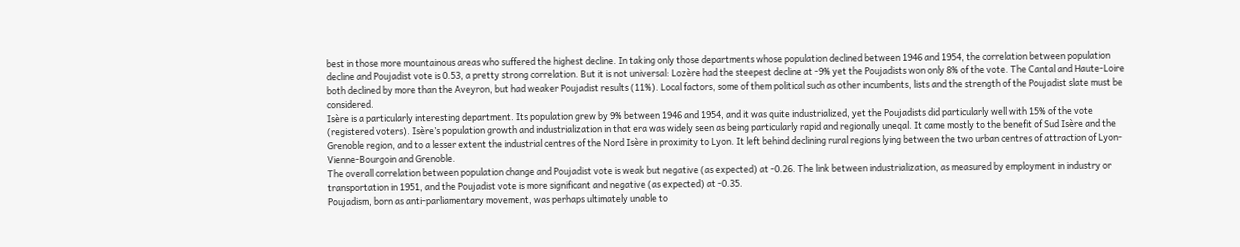best in those more mountainous areas who suffered the highest decline. In taking only those departments whose population declined between 1946 and 1954, the correlation between population decline and Poujadist vote is 0.53, a pretty strong correlation. But it is not universal: Lozère had the steepest decline at -9% yet the Poujadists won only 8% of the vote. The Cantal and Haute-Loire both declined by more than the Aveyron, but had weaker Poujadist results (11%). Local factors, some of them political such as other incumbents, lists and the strength of the Poujadist slate must be considered.
Isère is a particularly interesting department. Its population grew by 9% between 1946 and 1954, and it was quite industrialized, yet the Poujadists did particularly well with 15% of the vote (registered voters). Isère’s population growth and industrialization in that era was widely seen as being particularly rapid and regionally uneqal. It came mostly to the benefit of Sud Isère and the Grenoble region, and to a lesser extent the industrial centres of the Nord Isère in proximity to Lyon. It left behind declining rural regions lying between the two urban centres of attraction of Lyon-Vienne-Bourgoin and Grenoble.
The overall correlation between population change and Poujadist vote is weak but negative (as expected) at -0.26. The link between industrialization, as measured by employment in industry or transportation in 1951, and the Poujadist vote is more significant and negative (as expected) at -0.35.
Poujadism, born as anti-parliamentary movement, was perhaps ultimately unable to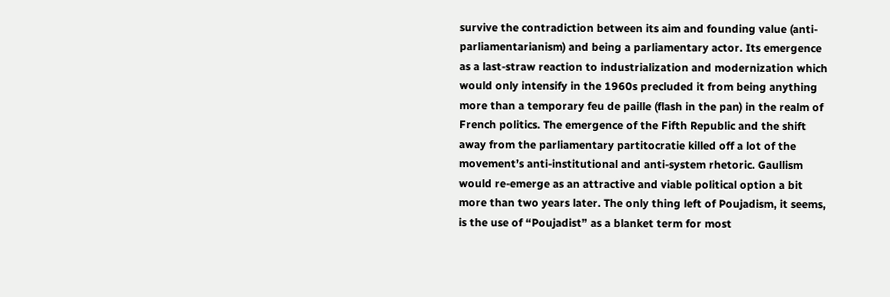survive the contradiction between its aim and founding value (anti-parliamentarianism) and being a parliamentary actor. Its emergence as a last-straw reaction to industrialization and modernization which would only intensify in the 1960s precluded it from being anything more than a temporary feu de paille (flash in the pan) in the realm of French politics. The emergence of the Fifth Republic and the shift away from the parliamentary partitocratie killed off a lot of the movement’s anti-institutional and anti-system rhetoric. Gaullism would re-emerge as an attractive and viable political option a bit more than two years later. The only thing left of Poujadism, it seems, is the use of “Poujadist” as a blanket term for most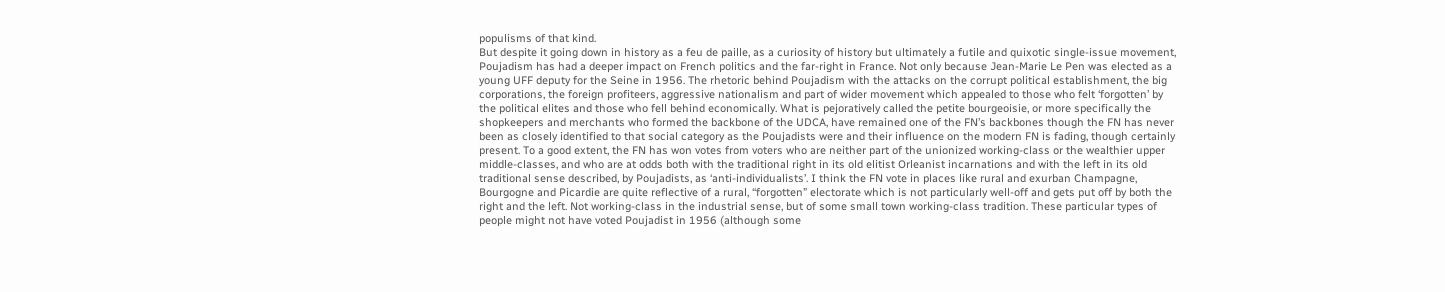populisms of that kind.
But despite it going down in history as a feu de paille, as a curiosity of history but ultimately a futile and quixotic single-issue movement, Poujadism has had a deeper impact on French politics and the far-right in France. Not only because Jean-Marie Le Pen was elected as a young UFF deputy for the Seine in 1956. The rhetoric behind Poujadism with the attacks on the corrupt political establishment, the big corporations, the foreign profiteers, aggressive nationalism and part of wider movement which appealed to those who felt ‘forgotten’ by the political elites and those who fell behind economically. What is pejoratively called the petite bourgeoisie, or more specifically the shopkeepers and merchants who formed the backbone of the UDCA, have remained one of the FN’s backbones though the FN has never been as closely identified to that social category as the Poujadists were and their influence on the modern FN is fading, though certainly present. To a good extent, the FN has won votes from voters who are neither part of the unionized working-class or the wealthier upper middle-classes, and who are at odds both with the traditional right in its old elitist Orleanist incarnations and with the left in its old traditional sense described, by Poujadists, as ‘anti-individualists’. I think the FN vote in places like rural and exurban Champagne, Bourgogne and Picardie are quite reflective of a rural, “forgotten” electorate which is not particularly well-off and gets put off by both the right and the left. Not working-class in the industrial sense, but of some small town working-class tradition. These particular types of people might not have voted Poujadist in 1956 (although some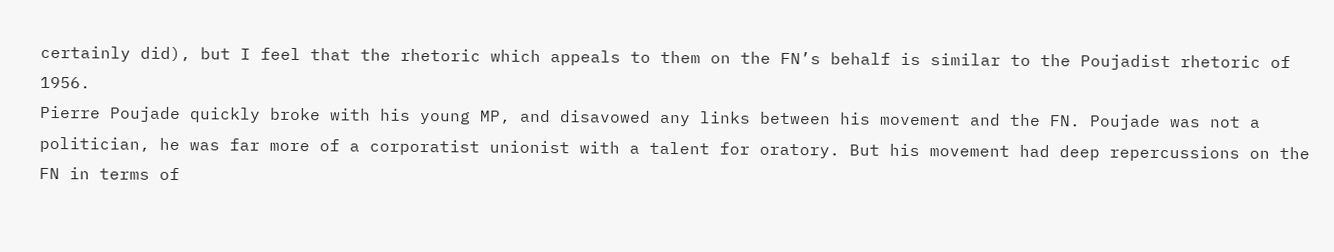certainly did), but I feel that the rhetoric which appeals to them on the FN’s behalf is similar to the Poujadist rhetoric of 1956.
Pierre Poujade quickly broke with his young MP, and disavowed any links between his movement and the FN. Poujade was not a politician, he was far more of a corporatist unionist with a talent for oratory. But his movement had deep repercussions on the FN in terms of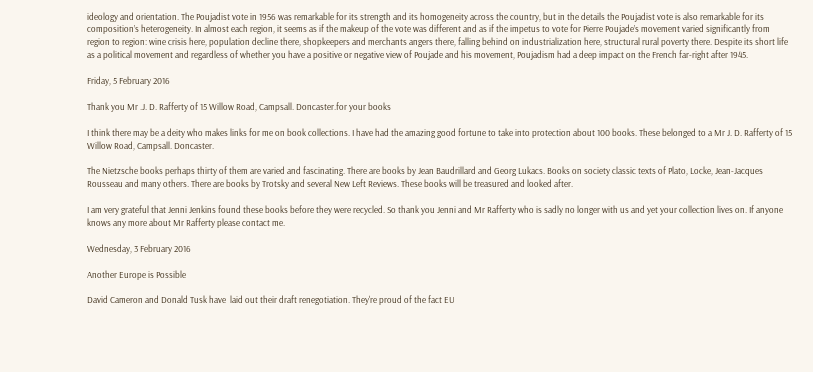ideology and orientation. The Poujadist vote in 1956 was remarkable for its strength and its homogeneity across the country, but in the details the Poujadist vote is also remarkable for its composition’s heterogeneity. In almost each region, it seems as if the makeup of the vote was different and as if the impetus to vote for Pierre Poujade’s movement varied significantly from region to region: wine crisis here, population decline there, shopkeepers and merchants angers there, falling behind on industrialization here, structural rural poverty there. Despite its short life as a political movement and regardless of whether you have a positive or negative view of Poujade and his movement, Poujadism had a deep impact on the French far-right after 1945.

Friday, 5 February 2016

Thank you Mr .J. D. Rafferty of 15 Willow Road, Campsall. Doncaster.for your books

I think there may be a deity who makes links for me on book collections. I have had the amazing good fortune to take into protection about 100 books. These belonged to a Mr J. D. Rafferty of 15 Willow Road, Campsall. Doncaster.

The Nietzsche books perhaps thirty of them are varied and fascinating. There are books by Jean Baudrillard and Georg Lukacs. Books on society classic texts of Plato, Locke, Jean-Jacques Rousseau and many others. There are books by Trotsky and several New Left Reviews. These books will be treasured and looked after.

I am very grateful that Jenni Jenkins found these books before they were recycled. So thank you Jenni and Mr Rafferty who is sadly no longer with us and yet your collection lives on. If anyone knows any more about Mr Rafferty please contact me.

Wednesday, 3 February 2016

Another Europe is Possible

David Cameron and Donald Tusk have  laid out their draft renegotiation. They're proud of the fact EU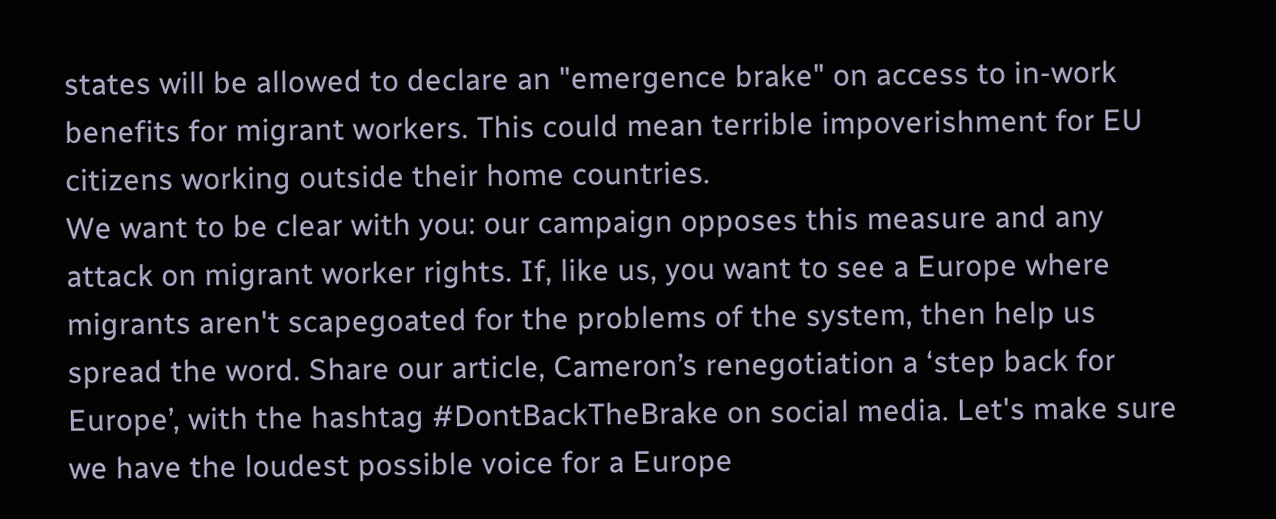states will be allowed to declare an "emergence brake" on access to in-work benefits for migrant workers. This could mean terrible impoverishment for EU citizens working outside their home countries.
We want to be clear with you: our campaign opposes this measure and any attack on migrant worker rights. If, like us, you want to see a Europe where migrants aren't scapegoated for the problems of the system, then help us spread the word. Share our article, Cameron’s renegotiation a ‘step back for Europe’, with the hashtag #DontBackTheBrake on social media. Let's make sure we have the loudest possible voice for a Europe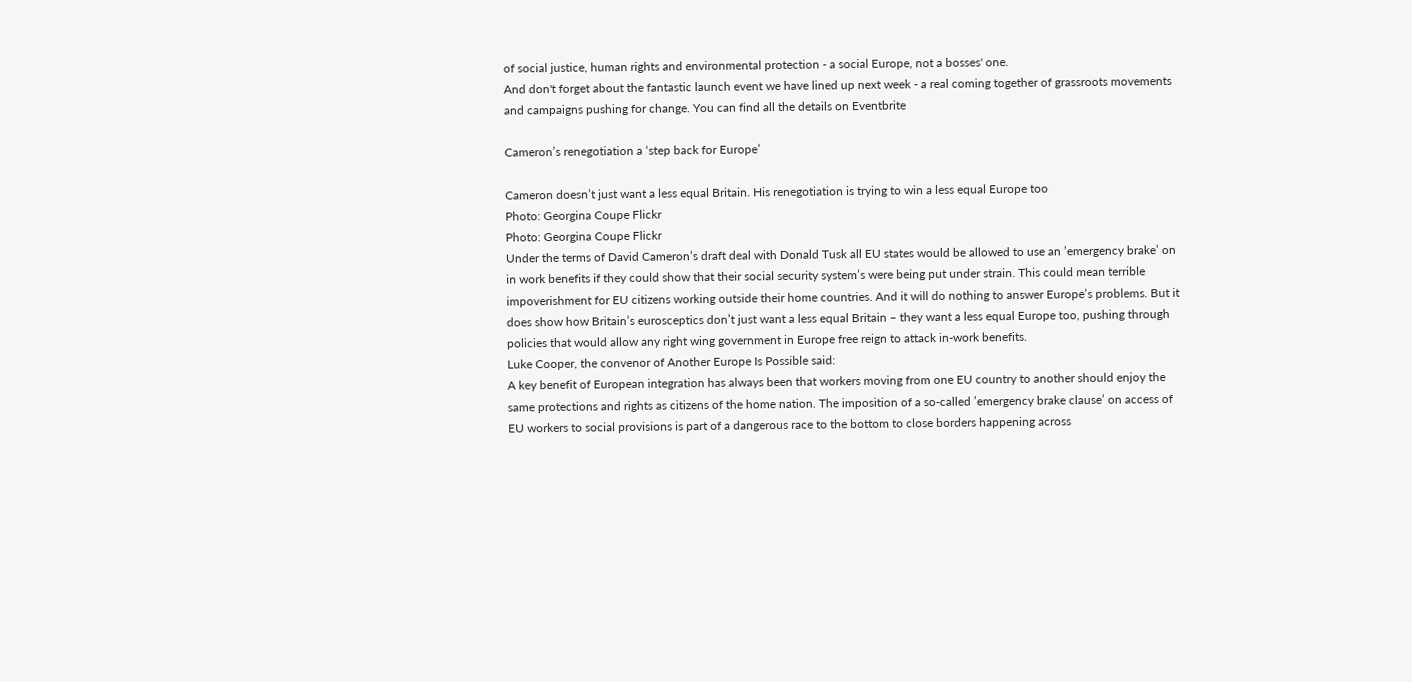of social justice, human rights and environmental protection - a social Europe, not a bosses' one.
And don't forget about the fantastic launch event we have lined up next week - a real coming together of grassroots movements and campaigns pushing for change. You can find all the details on Eventbrite

Cameron’s renegotiation a ‘step back for Europe’

Cameron doesn’t just want a less equal Britain. His renegotiation is trying to win a less equal Europe too
Photo: Georgina Coupe Flickr
Photo: Georgina Coupe Flickr
Under the terms of David Cameron’s draft deal with Donald Tusk all EU states would be allowed to use an ’emergency brake’ on in work benefits if they could show that their social security system’s were being put under strain. This could mean terrible impoverishment for EU citizens working outside their home countries. And it will do nothing to answer Europe’s problems. But it does show how Britain’s eurosceptics don’t just want a less equal Britain – they want a less equal Europe too, pushing through policies that would allow any right wing government in Europe free reign to attack in-work benefits.
Luke Cooper, the convenor of Another Europe Is Possible said:
A key benefit of European integration has always been that workers moving from one EU country to another should enjoy the same protections and rights as citizens of the home nation. The imposition of a so-called ’emergency brake clause’ on access of EU workers to social provisions is part of a dangerous race to the bottom to close borders happening across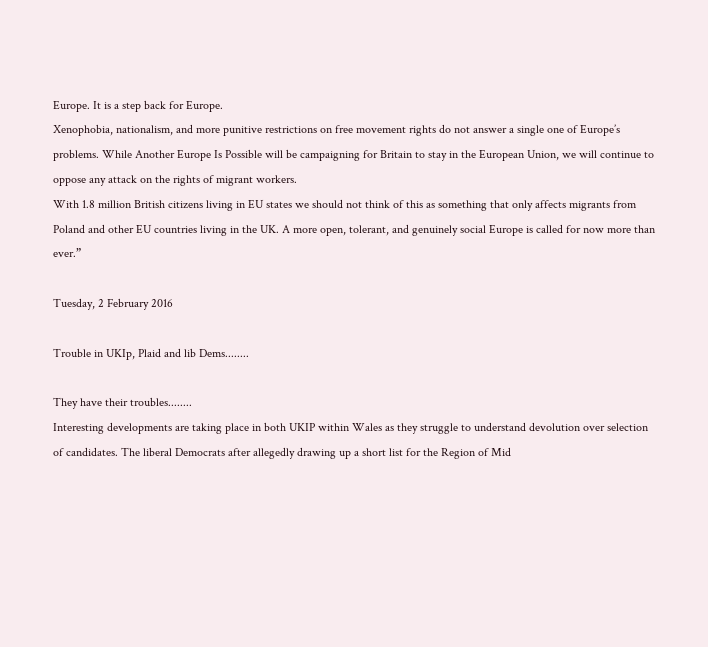Europe. It is a step back for Europe.
Xenophobia, nationalism, and more punitive restrictions on free movement rights do not answer a single one of Europe’s problems. While Another Europe Is Possible will be campaigning for Britain to stay in the European Union, we will continue to oppose any attack on the rights of migrant workers.
With 1.8 million British citizens living in EU states we should not think of this as something that only affects migrants from Poland and other EU countries living in the UK. A more open, tolerant, and genuinely social Europe is called for now more than ever.”

Tuesday, 2 February 2016

Trouble in UKIp, Plaid and lib Dems........

They have their troubles........
Interesting developments are taking place in both UKIP within Wales as they struggle to understand devolution over selection of candidates. The liberal Democrats after allegedly drawing up a short list for the Region of Mid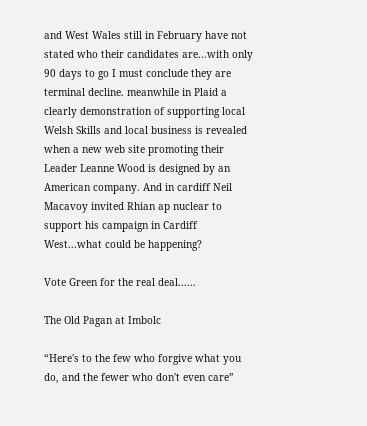and West Wales still in February have not stated who their candidates are...with only 90 days to go I must conclude they are terminal decline. meanwhile in Plaid a clearly demonstration of supporting local Welsh Skills and local business is revealed when a new web site promoting their Leader Leanne Wood is designed by an American company. And in cardiff Neil Macavoy invited Rhian ap nuclear to support his campaign in Cardiff West...what could be happening?

Vote Green for the real deal......

The Old Pagan at Imbolc

“Here's to the few who forgive what you do, and the fewer who don't even care”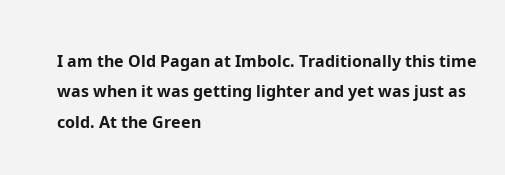I am the Old Pagan at Imbolc. Traditionally this time was when it was getting lighter and yet was just as cold. At the Green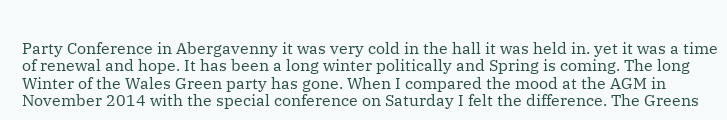Party Conference in Abergavenny it was very cold in the hall it was held in. yet it was a time of renewal and hope. It has been a long winter politically and Spring is coming. The long Winter of the Wales Green party has gone. When I compared the mood at the AGM in November 2014 with the special conference on Saturday I felt the difference. The Greens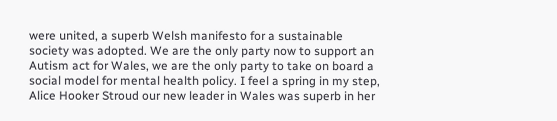were united, a superb Welsh manifesto for a sustainable society was adopted. We are the only party now to support an Autism act for Wales, we are the only party to take on board a social model for mental health policy. I feel a spring in my step, Alice Hooker Stroud our new leader in Wales was superb in her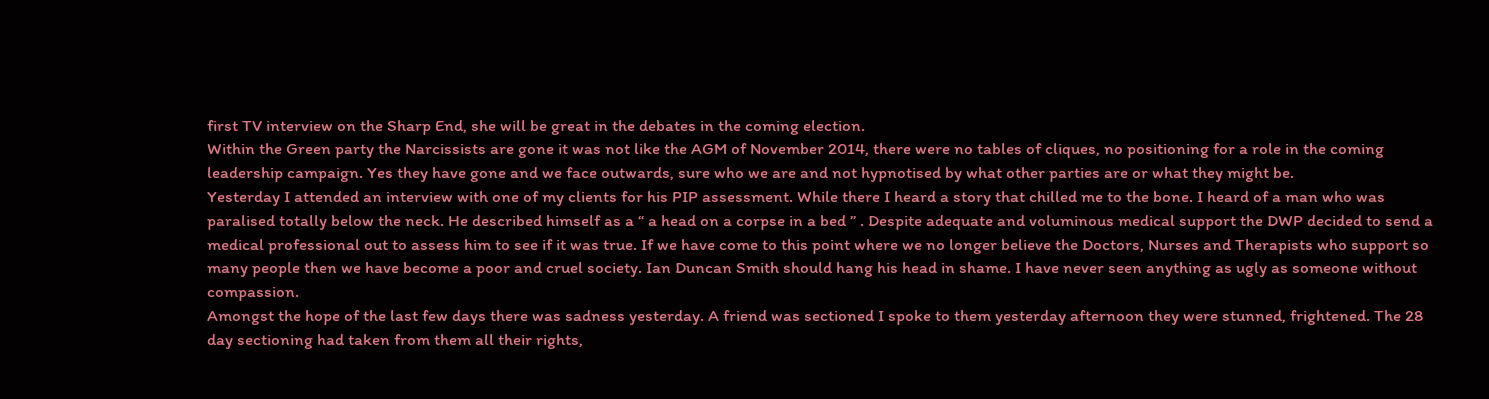first TV interview on the Sharp End, she will be great in the debates in the coming election.
Within the Green party the Narcissists are gone it was not like the AGM of November 2014, there were no tables of cliques, no positioning for a role in the coming leadership campaign. Yes they have gone and we face outwards, sure who we are and not hypnotised by what other parties are or what they might be.
Yesterday I attended an interview with one of my clients for his PIP assessment. While there I heard a story that chilled me to the bone. I heard of a man who was paralised totally below the neck. He described himself as a “ a head on a corpse in a bed ” . Despite adequate and voluminous medical support the DWP decided to send a medical professional out to assess him to see if it was true. If we have come to this point where we no longer believe the Doctors, Nurses and Therapists who support so many people then we have become a poor and cruel society. Ian Duncan Smith should hang his head in shame. I have never seen anything as ugly as someone without compassion.
Amongst the hope of the last few days there was sadness yesterday. A friend was sectioned I spoke to them yesterday afternoon they were stunned, frightened. The 28 day sectioning had taken from them all their rights,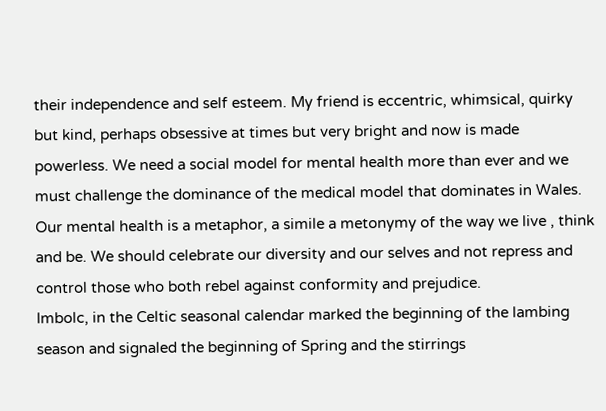their independence and self esteem. My friend is eccentric, whimsical, quirky but kind, perhaps obsessive at times but very bright and now is made powerless. We need a social model for mental health more than ever and we must challenge the dominance of the medical model that dominates in Wales. Our mental health is a metaphor, a simile a metonymy of the way we live , think and be. We should celebrate our diversity and our selves and not repress and control those who both rebel against conformity and prejudice.
Imbolc, in the Celtic seasonal calendar marked the beginning of the lambing season and signaled the beginning of Spring and the stirrings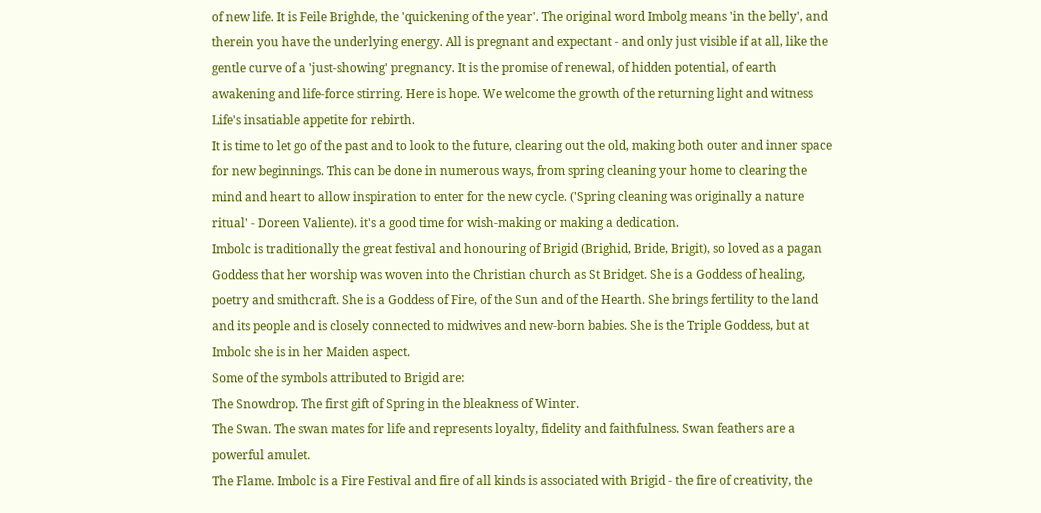of new life. It is Feile Brighde, the 'quickening of the year'. The original word Imbolg means 'in the belly', and therein you have the underlying energy. All is pregnant and expectant - and only just visible if at all, like the gentle curve of a 'just-showing' pregnancy. It is the promise of renewal, of hidden potential, of earth awakening and life-force stirring. Here is hope. We welcome the growth of the returning light and witness Life's insatiable appetite for rebirth.
It is time to let go of the past and to look to the future, clearing out the old, making both outer and inner space for new beginnings. This can be done in numerous ways, from spring cleaning your home to clearing the mind and heart to allow inspiration to enter for the new cycle. ('Spring cleaning was originally a nature ritual' - Doreen Valiente). it's a good time for wish-making or making a dedication.
Imbolc is traditionally the great festival and honouring of Brigid (Brighid, Bride, Brigit), so loved as a pagan Goddess that her worship was woven into the Christian church as St Bridget. She is a Goddess of healing, poetry and smithcraft. She is a Goddess of Fire, of the Sun and of the Hearth. She brings fertility to the land and its people and is closely connected to midwives and new-born babies. She is the Triple Goddess, but at Imbolc she is in her Maiden aspect.
Some of the symbols attributed to Brigid are:
The Snowdrop. The first gift of Spring in the bleakness of Winter.
The Swan. The swan mates for life and represents loyalty, fidelity and faithfulness. Swan feathers are a powerful amulet.
The Flame. Imbolc is a Fire Festival and fire of all kinds is associated with Brigid - the fire of creativity, the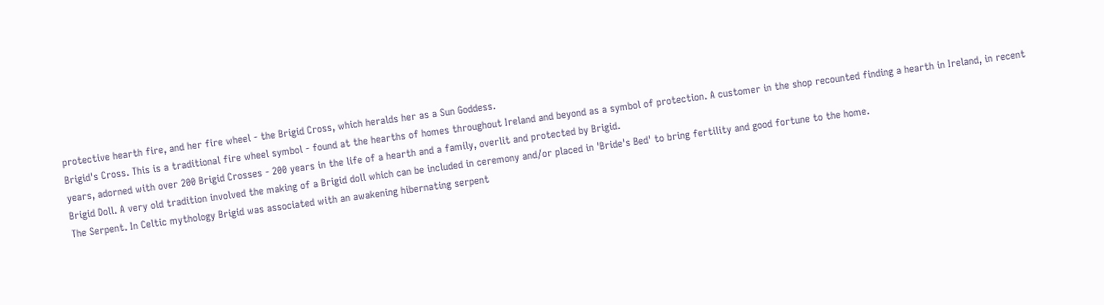protective hearth fire, and her fire wheel - the Brigid Cross, which heralds her as a Sun Goddess.
Brigid's Cross. This is a traditional fire wheel symbol - found at the hearths of homes throughout Ireland and beyond as a symbol of protection. A customer in the shop recounted finding a hearth in Ireland, in recent years, adorned with over 200 Brigid Crosses - 200 years in the life of a hearth and a family, overlit and protected by Brigid.
Brigid Doll. A very old tradition involved the making of a Brigid doll which can be included in ceremony and/or placed in 'Bride's Bed' to bring fertility and good fortune to the home.
The Serpent. In Celtic mythology Brigid was associated with an awakening hibernating serpent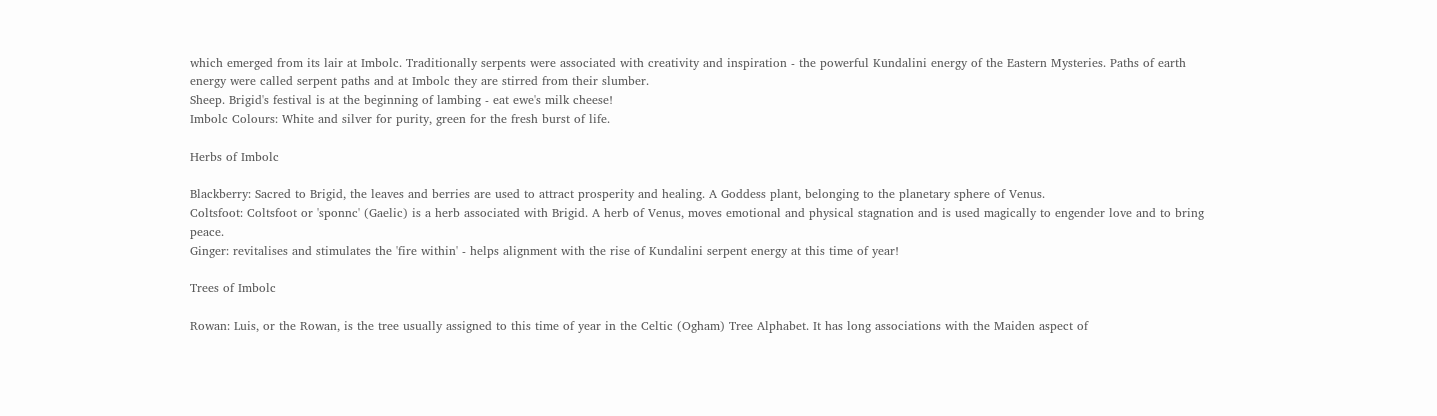which emerged from its lair at Imbolc. Traditionally serpents were associated with creativity and inspiration - the powerful Kundalini energy of the Eastern Mysteries. Paths of earth energy were called serpent paths and at Imbolc they are stirred from their slumber.
Sheep. Brigid's festival is at the beginning of lambing - eat ewe's milk cheese!
Imbolc Colours: White and silver for purity, green for the fresh burst of life.

Herbs of Imbolc

Blackberry: Sacred to Brigid, the leaves and berries are used to attract prosperity and healing. A Goddess plant, belonging to the planetary sphere of Venus.
Coltsfoot: Coltsfoot or 'sponnc' (Gaelic) is a herb associated with Brigid. A herb of Venus, moves emotional and physical stagnation and is used magically to engender love and to bring peace.
Ginger: revitalises and stimulates the 'fire within' - helps alignment with the rise of Kundalini serpent energy at this time of year!

Trees of Imbolc

Rowan: Luis, or the Rowan, is the tree usually assigned to this time of year in the Celtic (Ogham) Tree Alphabet. It has long associations with the Maiden aspect of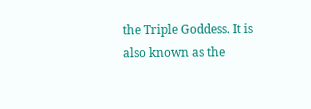the Triple Goddess. It is also known as the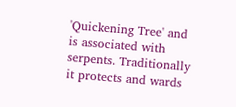'Quickening Tree' and is associated with serpents. Traditionally it protects and wards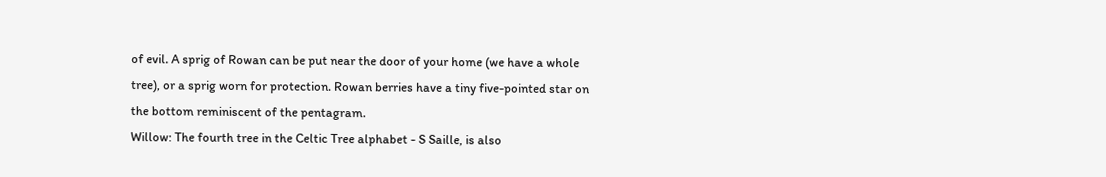of evil. A sprig of Rowan can be put near the door of your home (we have a whole tree), or a sprig worn for protection. Rowan berries have a tiny five-pointed star on the bottom reminiscent of the pentagram.
Willow: The fourth tree in the Celtic Tree alphabet - S Saille, is also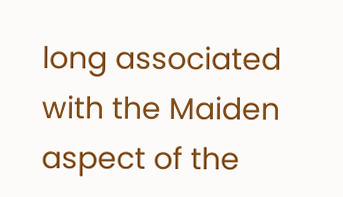long associated with the Maiden aspect of the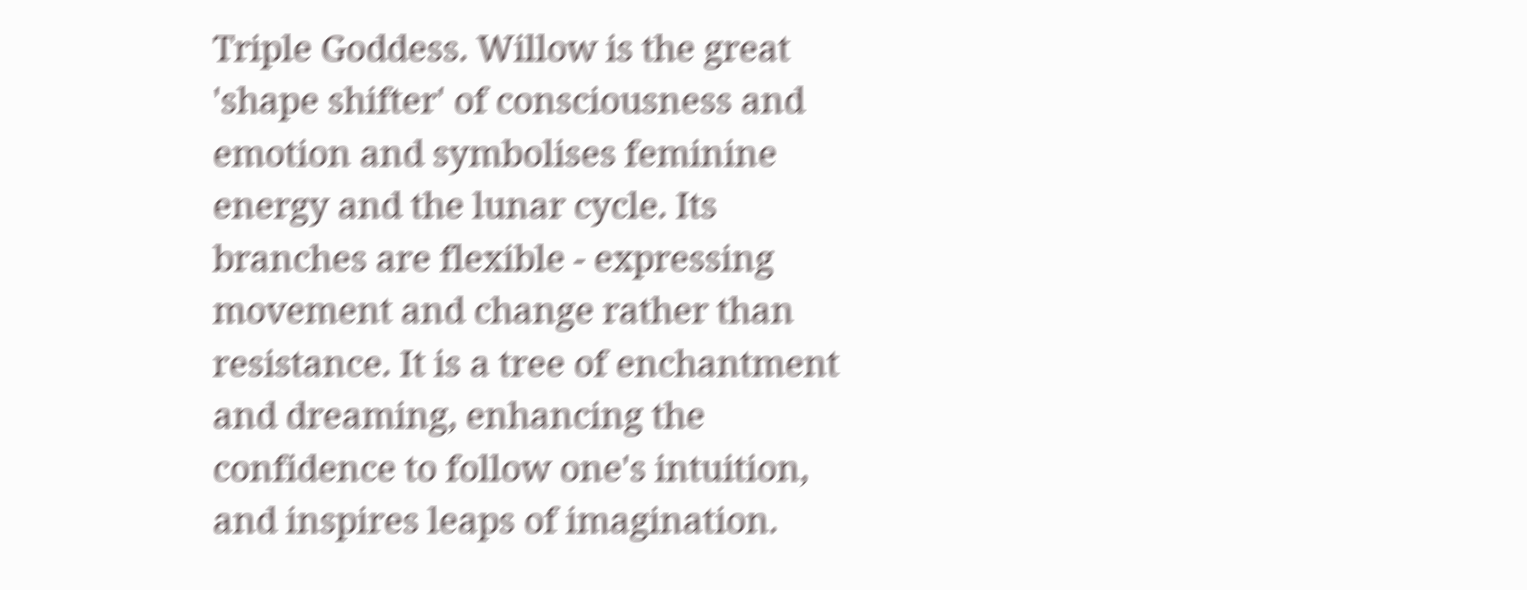Triple Goddess. Willow is the great 'shape shifter' of consciousness and emotion and symbolises feminine energy and the lunar cycle. Its branches are flexible - expressing movement and change rather than resistance. It is a tree of enchantment and dreaming, enhancing the confidence to follow one's intuition, and inspires leaps of imagination.